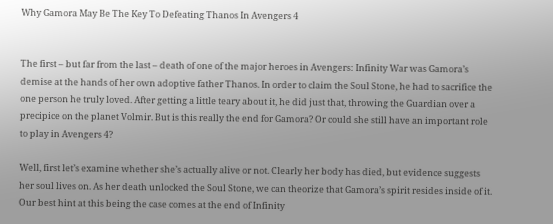Why Gamora May Be The Key To Defeating Thanos In Avengers 4


The first – but far from the last – death of one of the major heroes in Avengers: Infinity War was Gamora’s demise at the hands of her own adoptive father Thanos. In order to claim the Soul Stone, he had to sacrifice the one person he truly loved. After getting a little teary about it, he did just that, throwing the Guardian over a precipice on the planet Volmir. But is this really the end for Gamora? Or could she still have an important role to play in Avengers 4?

Well, first let’s examine whether she’s actually alive or not. Clearly her body has died, but evidence suggests her soul lives on. As her death unlocked the Soul Stone, we can theorize that Gamora’s spirit resides inside of it. Our best hint at this being the case comes at the end of Infinity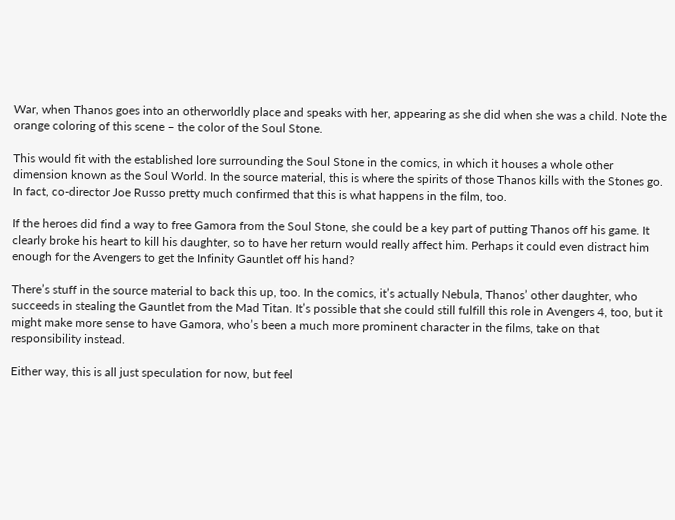War, when Thanos goes into an otherworldly place and speaks with her, appearing as she did when she was a child. Note the orange coloring of this scene – the color of the Soul Stone.

This would fit with the established lore surrounding the Soul Stone in the comics, in which it houses a whole other dimension known as the Soul World. In the source material, this is where the spirits of those Thanos kills with the Stones go. In fact, co-director Joe Russo pretty much confirmed that this is what happens in the film, too.

If the heroes did find a way to free Gamora from the Soul Stone, she could be a key part of putting Thanos off his game. It clearly broke his heart to kill his daughter, so to have her return would really affect him. Perhaps it could even distract him enough for the Avengers to get the Infinity Gauntlet off his hand?

There’s stuff in the source material to back this up, too. In the comics, it’s actually Nebula, Thanos’ other daughter, who succeeds in stealing the Gauntlet from the Mad Titan. It’s possible that she could still fulfill this role in Avengers 4, too, but it might make more sense to have Gamora, who’s been a much more prominent character in the films, take on that responsibility instead.

Either way, this is all just speculation for now, but feel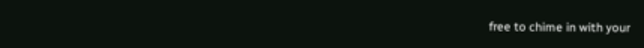free to chime in with your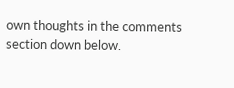own thoughts in the comments section down below.